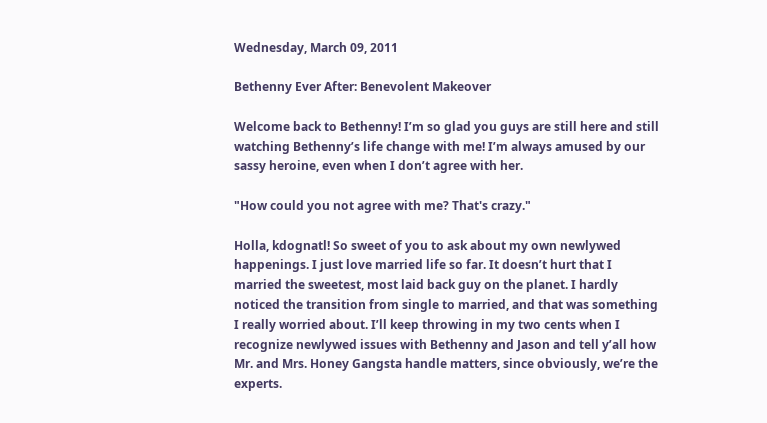Wednesday, March 09, 2011

Bethenny Ever After: Benevolent Makeover

Welcome back to Bethenny! I’m so glad you guys are still here and still watching Bethenny’s life change with me! I’m always amused by our sassy heroine, even when I don’t agree with her.

"How could you not agree with me? That's crazy."

Holla, kdognatl! So sweet of you to ask about my own newlywed happenings. I just love married life so far. It doesn’t hurt that I married the sweetest, most laid back guy on the planet. I hardly noticed the transition from single to married, and that was something I really worried about. I’ll keep throwing in my two cents when I recognize newlywed issues with Bethenny and Jason and tell y’all how Mr. and Mrs. Honey Gangsta handle matters, since obviously, we’re the experts.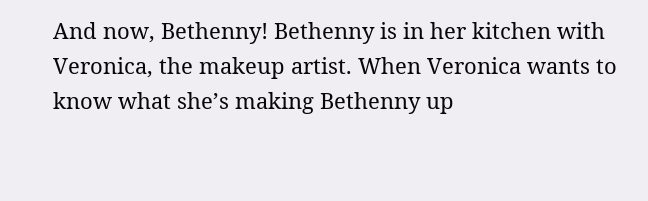And now, Bethenny! Bethenny is in her kitchen with Veronica, the makeup artist. When Veronica wants to know what she’s making Bethenny up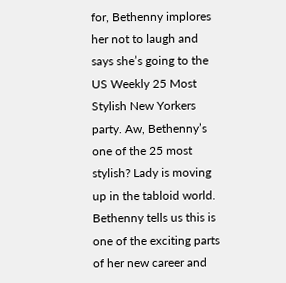for, Bethenny implores her not to laugh and says she’s going to the US Weekly 25 Most Stylish New Yorkers party. Aw, Bethenny’s one of the 25 most stylish? Lady is moving up in the tabloid world. Bethenny tells us this is one of the exciting parts of her new career and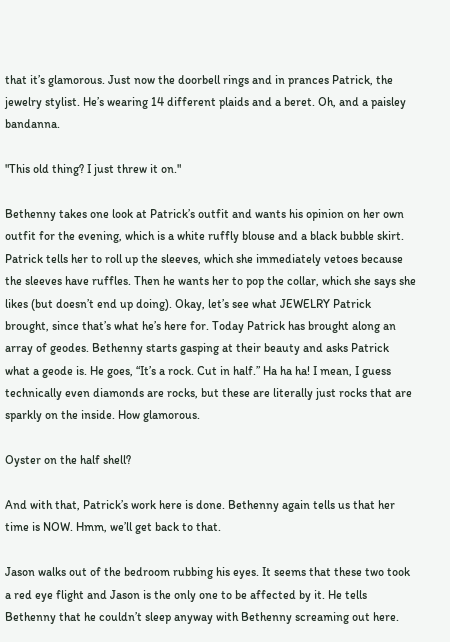that it’s glamorous. Just now the doorbell rings and in prances Patrick, the jewelry stylist. He’s wearing 14 different plaids and a beret. Oh, and a paisley bandanna.

"This old thing? I just threw it on."

Bethenny takes one look at Patrick’s outfit and wants his opinion on her own outfit for the evening, which is a white ruffly blouse and a black bubble skirt. Patrick tells her to roll up the sleeves, which she immediately vetoes because the sleeves have ruffles. Then he wants her to pop the collar, which she says she likes (but doesn’t end up doing). Okay, let’s see what JEWELRY Patrick brought, since that’s what he’s here for. Today Patrick has brought along an array of geodes. Bethenny starts gasping at their beauty and asks Patrick what a geode is. He goes, “It’s a rock. Cut in half.” Ha ha ha! I mean, I guess technically even diamonds are rocks, but these are literally just rocks that are sparkly on the inside. How glamorous.

Oyster on the half shell?

And with that, Patrick’s work here is done. Bethenny again tells us that her time is NOW. Hmm, we’ll get back to that.

Jason walks out of the bedroom rubbing his eyes. It seems that these two took a red eye flight and Jason is the only one to be affected by it. He tells Bethenny that he couldn’t sleep anyway with Bethenny screaming out here.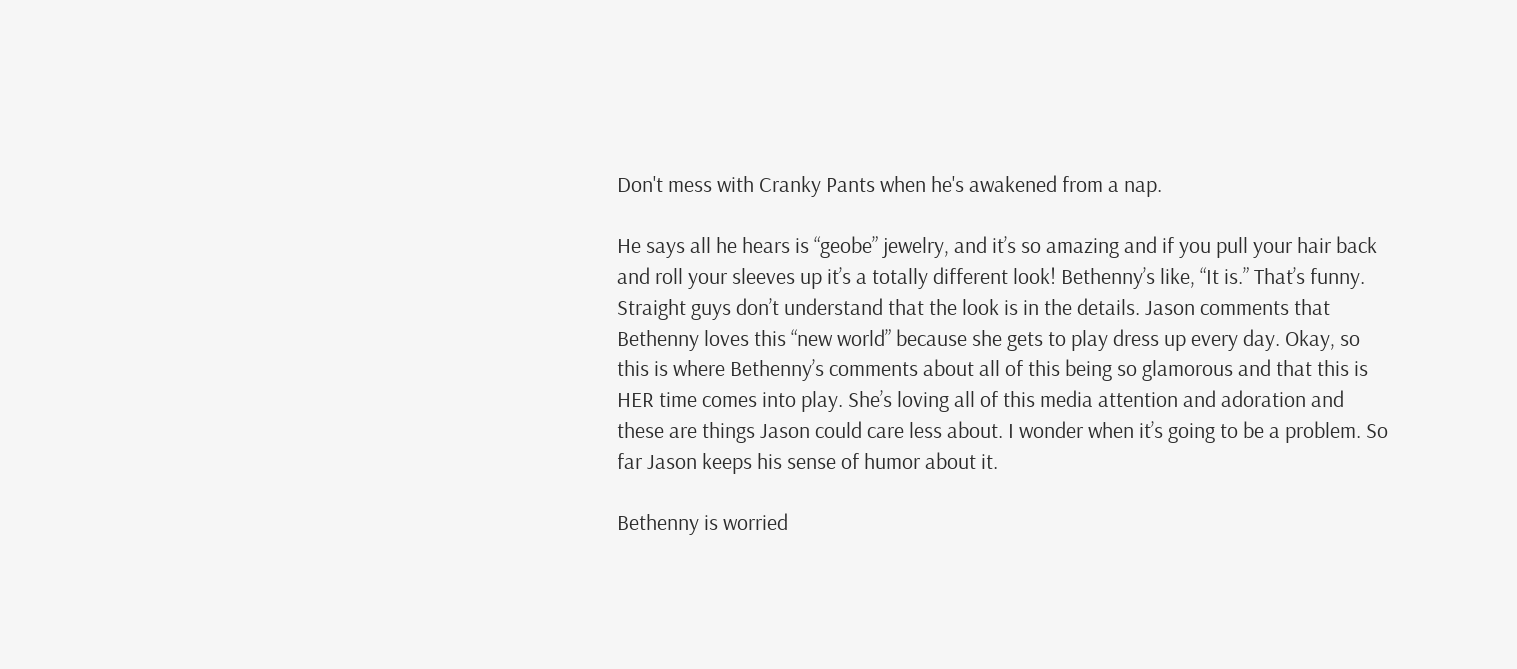Don't mess with Cranky Pants when he's awakened from a nap.

He says all he hears is “geobe” jewelry, and it’s so amazing and if you pull your hair back and roll your sleeves up it’s a totally different look! Bethenny’s like, “It is.” That’s funny. Straight guys don’t understand that the look is in the details. Jason comments that Bethenny loves this “new world” because she gets to play dress up every day. Okay, so this is where Bethenny’s comments about all of this being so glamorous and that this is HER time comes into play. She’s loving all of this media attention and adoration and these are things Jason could care less about. I wonder when it’s going to be a problem. So far Jason keeps his sense of humor about it.

Bethenny is worried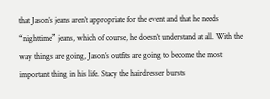that Jason’s jeans aren’t appropriate for the event and that he needs “nighttime” jeans, which of course, he doesn’t understand at all. With the way things are going, Jason’s outfits are going to become the most important thing in his life. Stacy the hairdresser bursts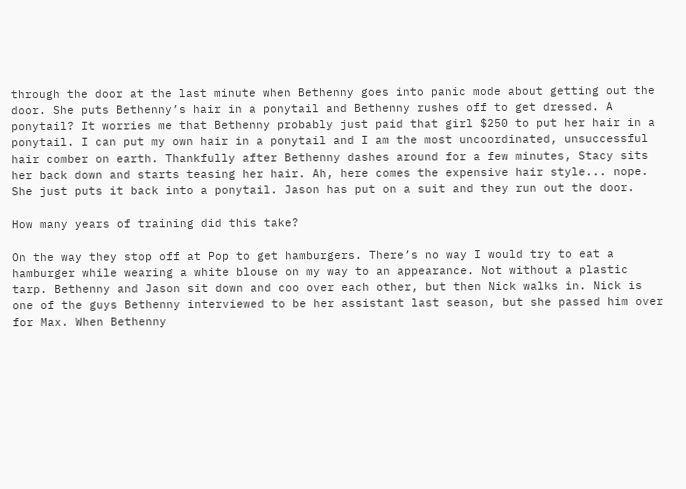through the door at the last minute when Bethenny goes into panic mode about getting out the door. She puts Bethenny’s hair in a ponytail and Bethenny rushes off to get dressed. A ponytail? It worries me that Bethenny probably just paid that girl $250 to put her hair in a ponytail. I can put my own hair in a ponytail and I am the most uncoordinated, unsuccessful hair comber on earth. Thankfully after Bethenny dashes around for a few minutes, Stacy sits her back down and starts teasing her hair. Ah, here comes the expensive hair style... nope. She just puts it back into a ponytail. Jason has put on a suit and they run out the door.

How many years of training did this take?

On the way they stop off at Pop to get hamburgers. There’s no way I would try to eat a hamburger while wearing a white blouse on my way to an appearance. Not without a plastic tarp. Bethenny and Jason sit down and coo over each other, but then Nick walks in. Nick is one of the guys Bethenny interviewed to be her assistant last season, but she passed him over for Max. When Bethenny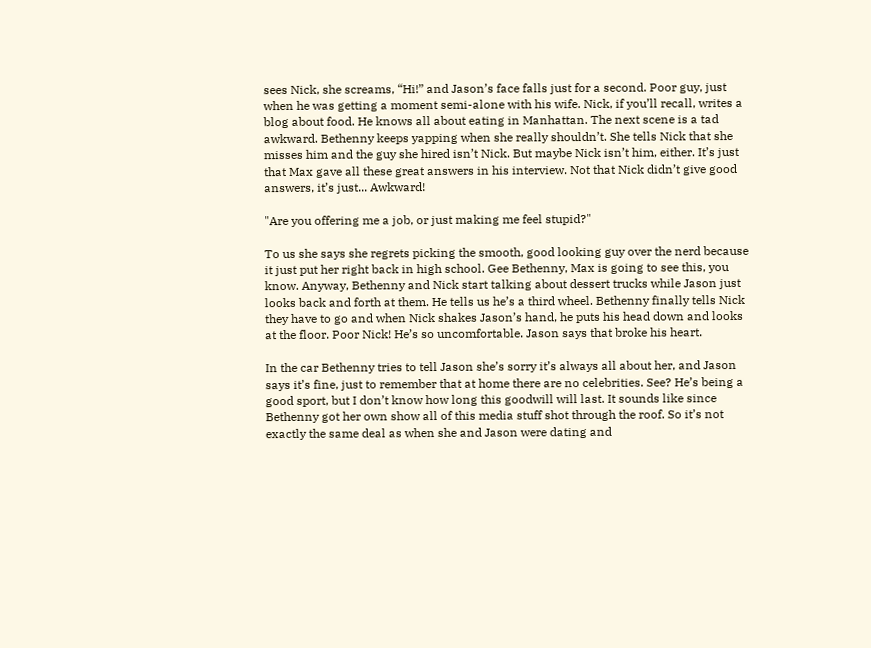sees Nick, she screams, “Hi!” and Jason’s face falls just for a second. Poor guy, just when he was getting a moment semi-alone with his wife. Nick, if you’ll recall, writes a blog about food. He knows all about eating in Manhattan. The next scene is a tad awkward. Bethenny keeps yapping when she really shouldn’t. She tells Nick that she misses him and the guy she hired isn’t Nick. But maybe Nick isn’t him, either. It’s just that Max gave all these great answers in his interview. Not that Nick didn’t give good answers, it’s just... Awkward!

"Are you offering me a job, or just making me feel stupid?"

To us she says she regrets picking the smooth, good looking guy over the nerd because it just put her right back in high school. Gee Bethenny, Max is going to see this, you know. Anyway, Bethenny and Nick start talking about dessert trucks while Jason just looks back and forth at them. He tells us he’s a third wheel. Bethenny finally tells Nick they have to go and when Nick shakes Jason’s hand, he puts his head down and looks at the floor. Poor Nick! He’s so uncomfortable. Jason says that broke his heart.

In the car Bethenny tries to tell Jason she’s sorry it’s always all about her, and Jason says it’s fine, just to remember that at home there are no celebrities. See? He’s being a good sport, but I don’t know how long this goodwill will last. It sounds like since Bethenny got her own show all of this media stuff shot through the roof. So it’s not exactly the same deal as when she and Jason were dating and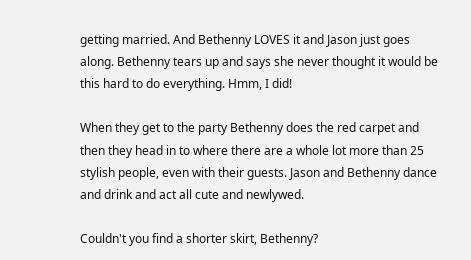getting married. And Bethenny LOVES it and Jason just goes along. Bethenny tears up and says she never thought it would be this hard to do everything. Hmm, I did!

When they get to the party Bethenny does the red carpet and then they head in to where there are a whole lot more than 25 stylish people, even with their guests. Jason and Bethenny dance and drink and act all cute and newlywed.

Couldn't you find a shorter skirt, Bethenny?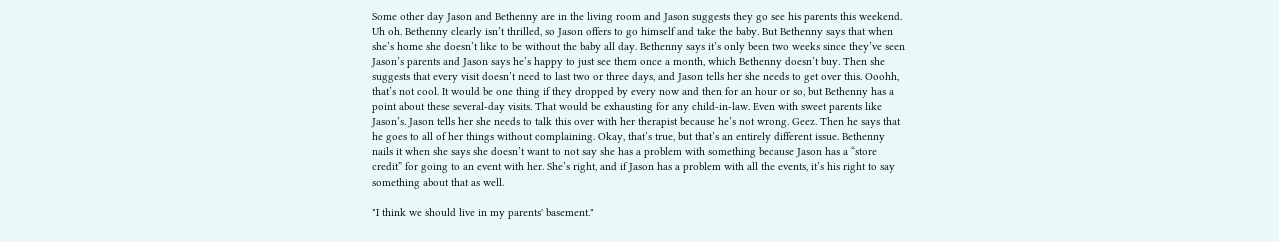Some other day Jason and Bethenny are in the living room and Jason suggests they go see his parents this weekend. Uh oh. Bethenny clearly isn’t thrilled, so Jason offers to go himself and take the baby. But Bethenny says that when she’s home she doesn’t like to be without the baby all day. Bethenny says it’s only been two weeks since they’ve seen Jason’s parents and Jason says he’s happy to just see them once a month, which Bethenny doesn’t buy. Then she suggests that every visit doesn’t need to last two or three days, and Jason tells her she needs to get over this. Ooohh, that’s not cool. It would be one thing if they dropped by every now and then for an hour or so, but Bethenny has a point about these several-day visits. That would be exhausting for any child-in-law. Even with sweet parents like Jason’s. Jason tells her she needs to talk this over with her therapist because he’s not wrong. Geez. Then he says that he goes to all of her things without complaining. Okay, that’s true, but that’s an entirely different issue. Bethenny nails it when she says she doesn’t want to not say she has a problem with something because Jason has a “store credit” for going to an event with her. She’s right, and if Jason has a problem with all the events, it’s his right to say something about that as well.

"I think we should live in my parents' basement."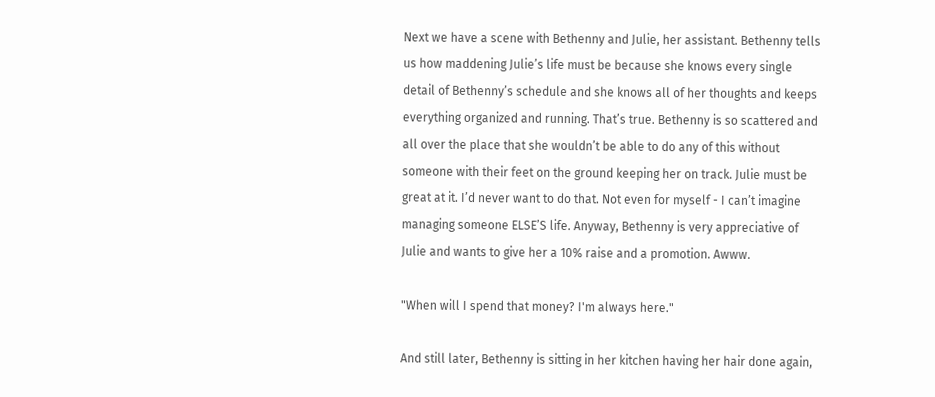Next we have a scene with Bethenny and Julie, her assistant. Bethenny tells us how maddening Julie’s life must be because she knows every single detail of Bethenny’s schedule and she knows all of her thoughts and keeps everything organized and running. That’s true. Bethenny is so scattered and all over the place that she wouldn’t be able to do any of this without someone with their feet on the ground keeping her on track. Julie must be great at it. I’d never want to do that. Not even for myself - I can’t imagine managing someone ELSE’S life. Anyway, Bethenny is very appreciative of Julie and wants to give her a 10% raise and a promotion. Awww.

"When will I spend that money? I'm always here."

And still later, Bethenny is sitting in her kitchen having her hair done again,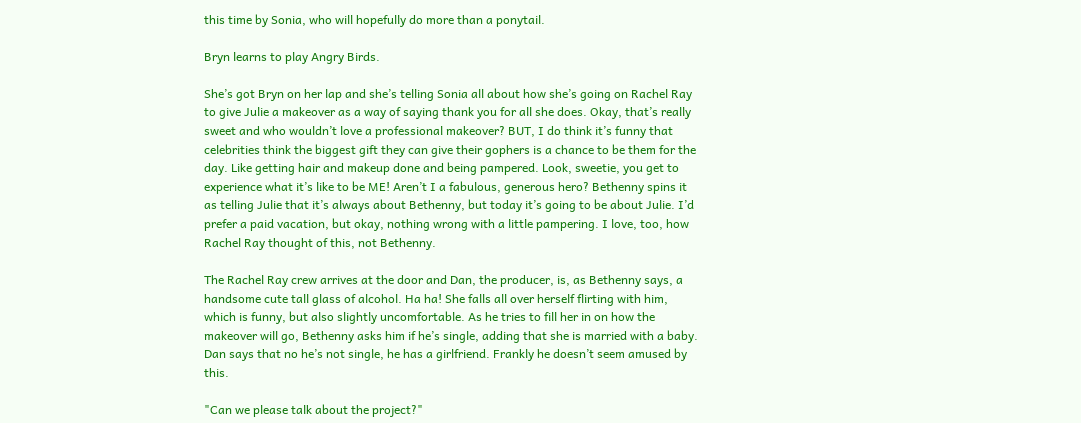this time by Sonia, who will hopefully do more than a ponytail.

Bryn learns to play Angry Birds.

She’s got Bryn on her lap and she’s telling Sonia all about how she’s going on Rachel Ray to give Julie a makeover as a way of saying thank you for all she does. Okay, that’s really sweet and who wouldn’t love a professional makeover? BUT, I do think it’s funny that celebrities think the biggest gift they can give their gophers is a chance to be them for the day. Like getting hair and makeup done and being pampered. Look, sweetie, you get to experience what it’s like to be ME! Aren’t I a fabulous, generous hero? Bethenny spins it as telling Julie that it’s always about Bethenny, but today it’s going to be about Julie. I’d prefer a paid vacation, but okay, nothing wrong with a little pampering. I love, too, how Rachel Ray thought of this, not Bethenny.

The Rachel Ray crew arrives at the door and Dan, the producer, is, as Bethenny says, a handsome cute tall glass of alcohol. Ha ha! She falls all over herself flirting with him, which is funny, but also slightly uncomfortable. As he tries to fill her in on how the makeover will go, Bethenny asks him if he’s single, adding that she is married with a baby. Dan says that no he’s not single, he has a girlfriend. Frankly he doesn’t seem amused by this.

"Can we please talk about the project?"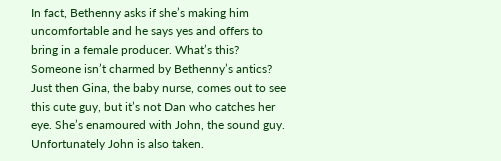In fact, Bethenny asks if she’s making him uncomfortable and he says yes and offers to bring in a female producer. What’s this? Someone isn’t charmed by Bethenny’s antics? Just then Gina, the baby nurse, comes out to see this cute guy, but it’s not Dan who catches her eye. She’s enamoured with John, the sound guy. Unfortunately John is also taken.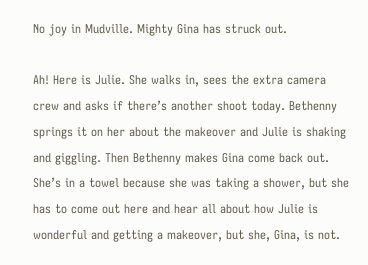No joy in Mudville. Mighty Gina has struck out.

Ah! Here is Julie. She walks in, sees the extra camera crew and asks if there’s another shoot today. Bethenny springs it on her about the makeover and Julie is shaking and giggling. Then Bethenny makes Gina come back out. She’s in a towel because she was taking a shower, but she has to come out here and hear all about how Julie is wonderful and getting a makeover, but she, Gina, is not.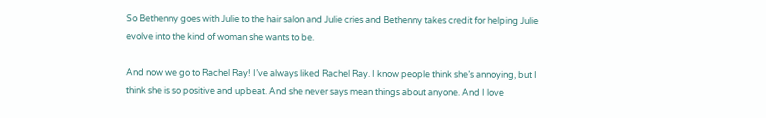So Bethenny goes with Julie to the hair salon and Julie cries and Bethenny takes credit for helping Julie evolve into the kind of woman she wants to be.

And now we go to Rachel Ray! I’ve always liked Rachel Ray. I know people think she’s annoying, but I think she is so positive and upbeat. And she never says mean things about anyone. And I love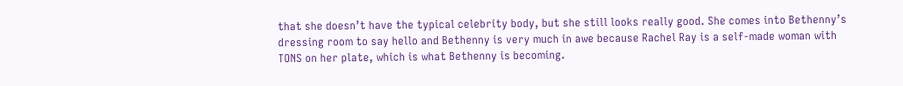that she doesn’t have the typical celebrity body, but she still looks really good. She comes into Bethenny’s dressing room to say hello and Bethenny is very much in awe because Rachel Ray is a self-made woman with TONS on her plate, which is what Bethenny is becoming.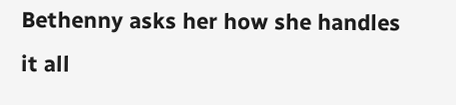Bethenny asks her how she handles it all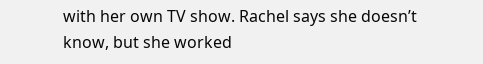with her own TV show. Rachel says she doesn’t know, but she worked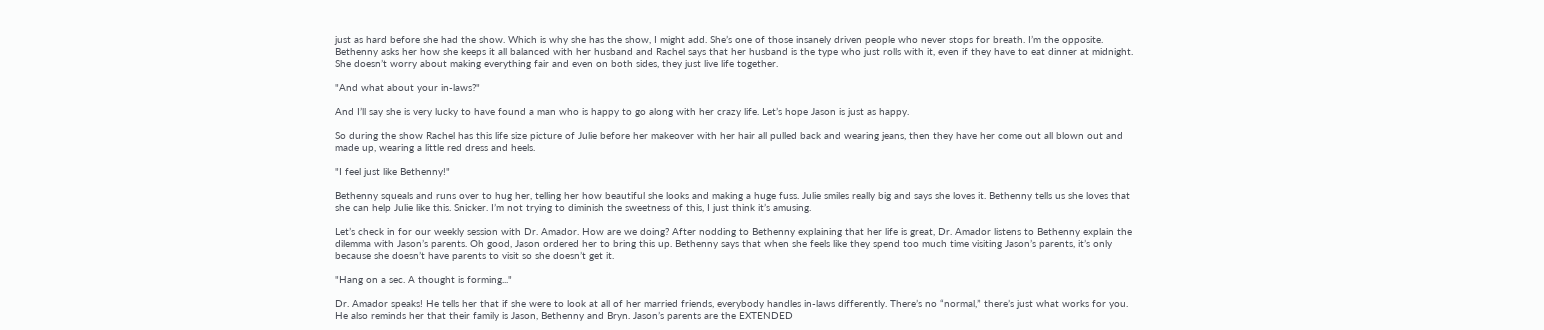just as hard before she had the show. Which is why she has the show, I might add. She’s one of those insanely driven people who never stops for breath. I’m the opposite. Bethenny asks her how she keeps it all balanced with her husband and Rachel says that her husband is the type who just rolls with it, even if they have to eat dinner at midnight. She doesn’t worry about making everything fair and even on both sides, they just live life together.

"And what about your in-laws?"

And I’ll say she is very lucky to have found a man who is happy to go along with her crazy life. Let’s hope Jason is just as happy.

So during the show Rachel has this life size picture of Julie before her makeover with her hair all pulled back and wearing jeans, then they have her come out all blown out and made up, wearing a little red dress and heels.

"I feel just like Bethenny!"

Bethenny squeals and runs over to hug her, telling her how beautiful she looks and making a huge fuss. Julie smiles really big and says she loves it. Bethenny tells us she loves that she can help Julie like this. Snicker. I’m not trying to diminish the sweetness of this, I just think it’s amusing.

Let’s check in for our weekly session with Dr. Amador. How are we doing? After nodding to Bethenny explaining that her life is great, Dr. Amador listens to Bethenny explain the dilemma with Jason’s parents. Oh good, Jason ordered her to bring this up. Bethenny says that when she feels like they spend too much time visiting Jason’s parents, it’s only because she doesn’t have parents to visit so she doesn’t get it.

"Hang on a sec. A thought is forming..."

Dr. Amador speaks! He tells her that if she were to look at all of her married friends, everybody handles in-laws differently. There’s no “normal,” there’s just what works for you. He also reminds her that their family is Jason, Bethenny and Bryn. Jason’s parents are the EXTENDED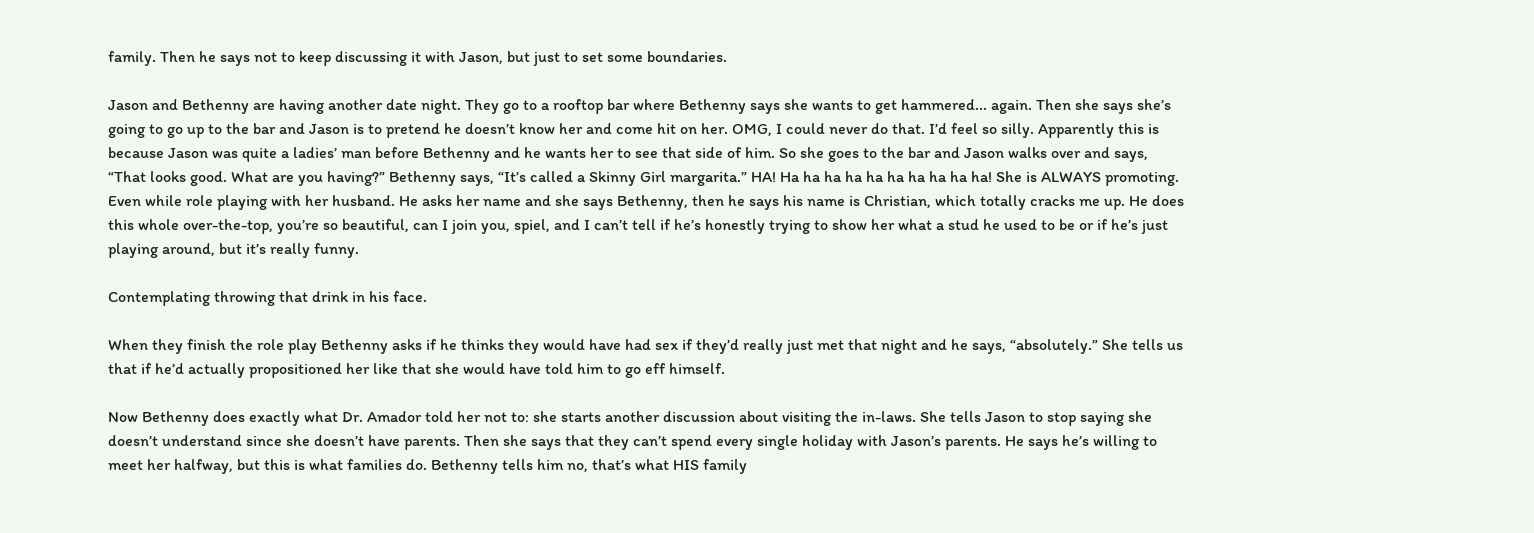family. Then he says not to keep discussing it with Jason, but just to set some boundaries.

Jason and Bethenny are having another date night. They go to a rooftop bar where Bethenny says she wants to get hammered... again. Then she says she’s going to go up to the bar and Jason is to pretend he doesn’t know her and come hit on her. OMG, I could never do that. I’d feel so silly. Apparently this is because Jason was quite a ladies’ man before Bethenny and he wants her to see that side of him. So she goes to the bar and Jason walks over and says, “That looks good. What are you having?” Bethenny says, “It’s called a Skinny Girl margarita.” HA! Ha ha ha ha ha ha ha ha ha ha! She is ALWAYS promoting. Even while role playing with her husband. He asks her name and she says Bethenny, then he says his name is Christian, which totally cracks me up. He does this whole over-the-top, you’re so beautiful, can I join you, spiel, and I can’t tell if he’s honestly trying to show her what a stud he used to be or if he’s just playing around, but it’s really funny.

Contemplating throwing that drink in his face.

When they finish the role play Bethenny asks if he thinks they would have had sex if they’d really just met that night and he says, “absolutely.” She tells us that if he’d actually propositioned her like that she would have told him to go eff himself.

Now Bethenny does exactly what Dr. Amador told her not to: she starts another discussion about visiting the in-laws. She tells Jason to stop saying she doesn’t understand since she doesn’t have parents. Then she says that they can’t spend every single holiday with Jason’s parents. He says he’s willing to meet her halfway, but this is what families do. Bethenny tells him no, that’s what HIS family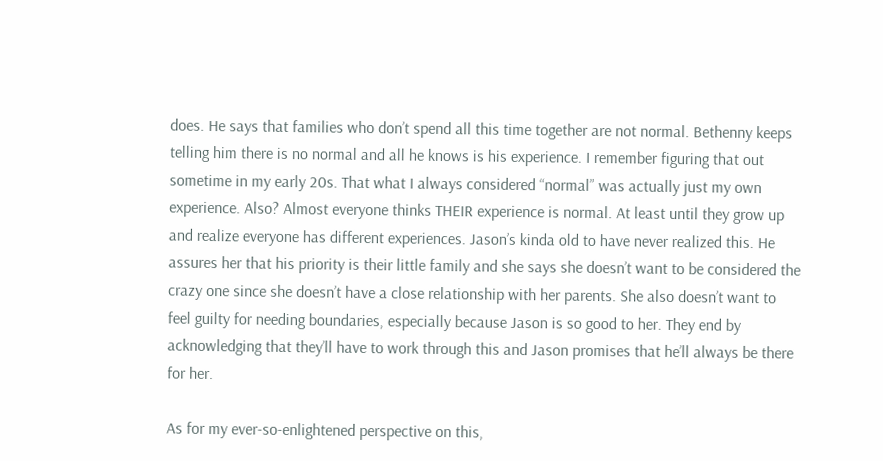does. He says that families who don’t spend all this time together are not normal. Bethenny keeps telling him there is no normal and all he knows is his experience. I remember figuring that out sometime in my early 20s. That what I always considered “normal” was actually just my own experience. Also? Almost everyone thinks THEIR experience is normal. At least until they grow up and realize everyone has different experiences. Jason’s kinda old to have never realized this. He assures her that his priority is their little family and she says she doesn’t want to be considered the crazy one since she doesn’t have a close relationship with her parents. She also doesn’t want to feel guilty for needing boundaries, especially because Jason is so good to her. They end by acknowledging that they’ll have to work through this and Jason promises that he’ll always be there for her.

As for my ever-so-enlightened perspective on this,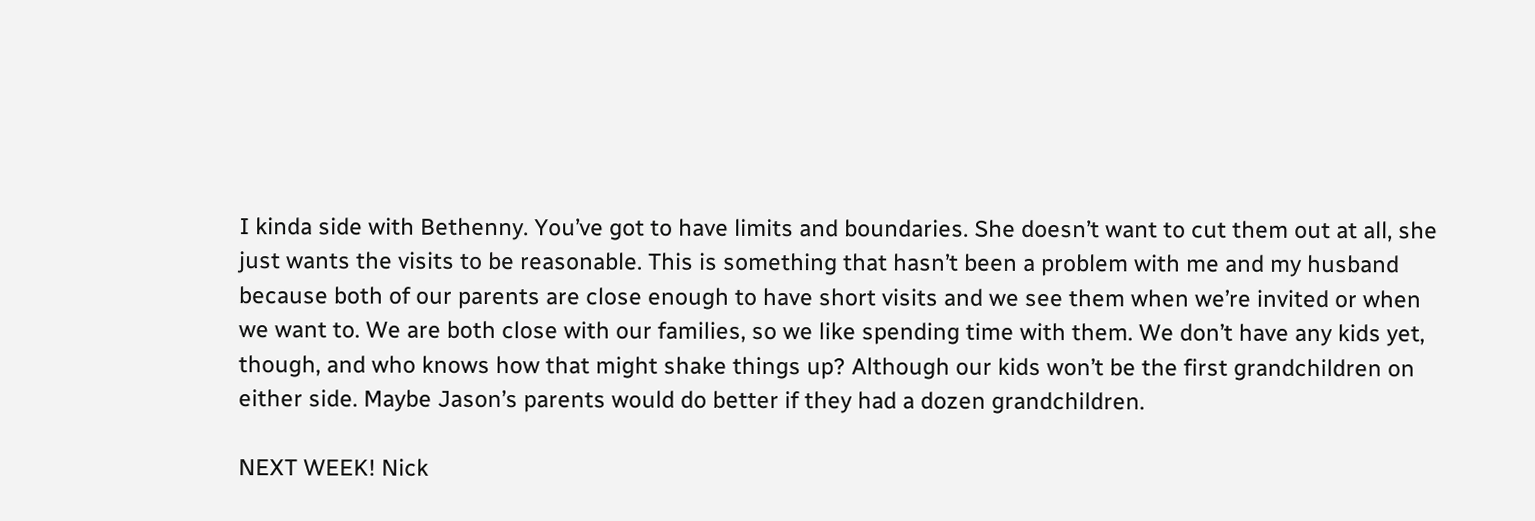I kinda side with Bethenny. You’ve got to have limits and boundaries. She doesn’t want to cut them out at all, she just wants the visits to be reasonable. This is something that hasn’t been a problem with me and my husband because both of our parents are close enough to have short visits and we see them when we’re invited or when we want to. We are both close with our families, so we like spending time with them. We don’t have any kids yet, though, and who knows how that might shake things up? Although our kids won’t be the first grandchildren on either side. Maybe Jason’s parents would do better if they had a dozen grandchildren.

NEXT WEEK! Nick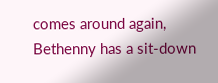comes around again, Bethenny has a sit-down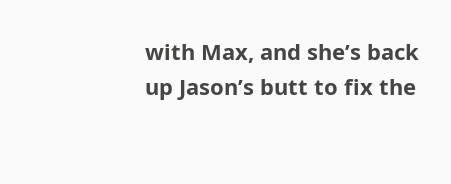with Max, and she’s back up Jason’s butt to fix the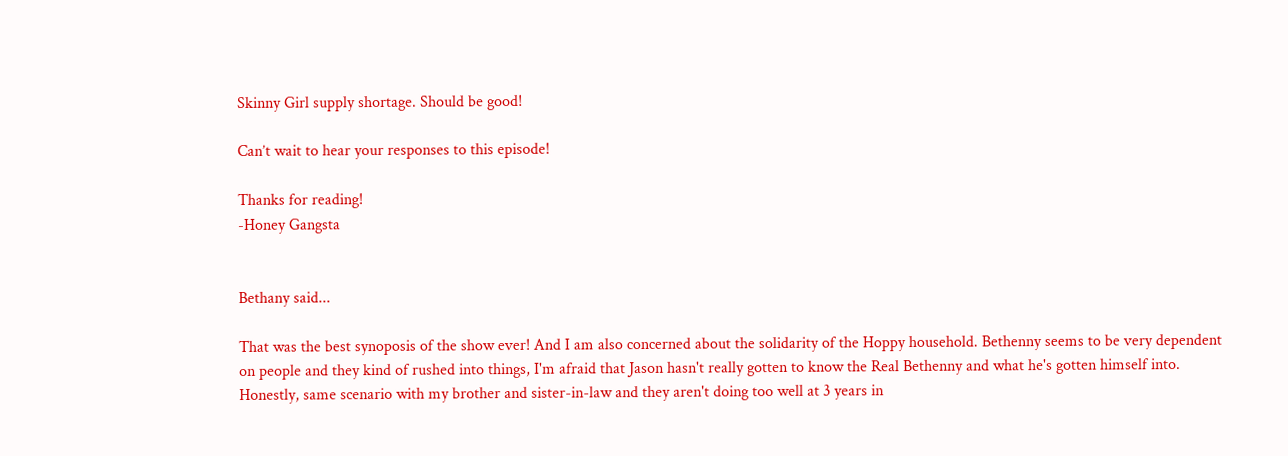Skinny Girl supply shortage. Should be good!

Can’t wait to hear your responses to this episode!

Thanks for reading!
-Honey Gangsta


Bethany said...

That was the best synoposis of the show ever! And I am also concerned about the solidarity of the Hoppy household. Bethenny seems to be very dependent on people and they kind of rushed into things, I'm afraid that Jason hasn't really gotten to know the Real Bethenny and what he's gotten himself into. Honestly, same scenario with my brother and sister-in-law and they aren't doing too well at 3 years in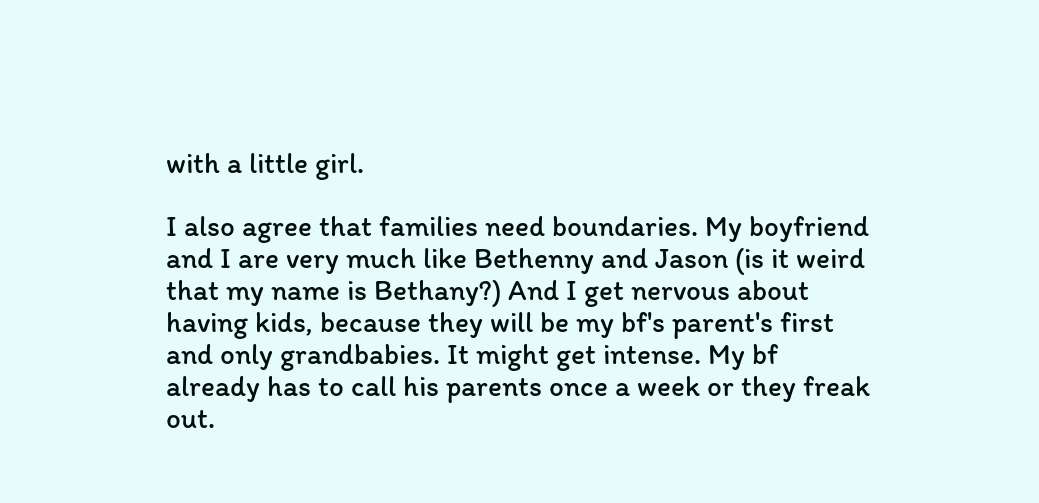with a little girl.

I also agree that families need boundaries. My boyfriend and I are very much like Bethenny and Jason (is it weird that my name is Bethany?) And I get nervous about having kids, because they will be my bf's parent's first and only grandbabies. It might get intense. My bf already has to call his parents once a week or they freak out.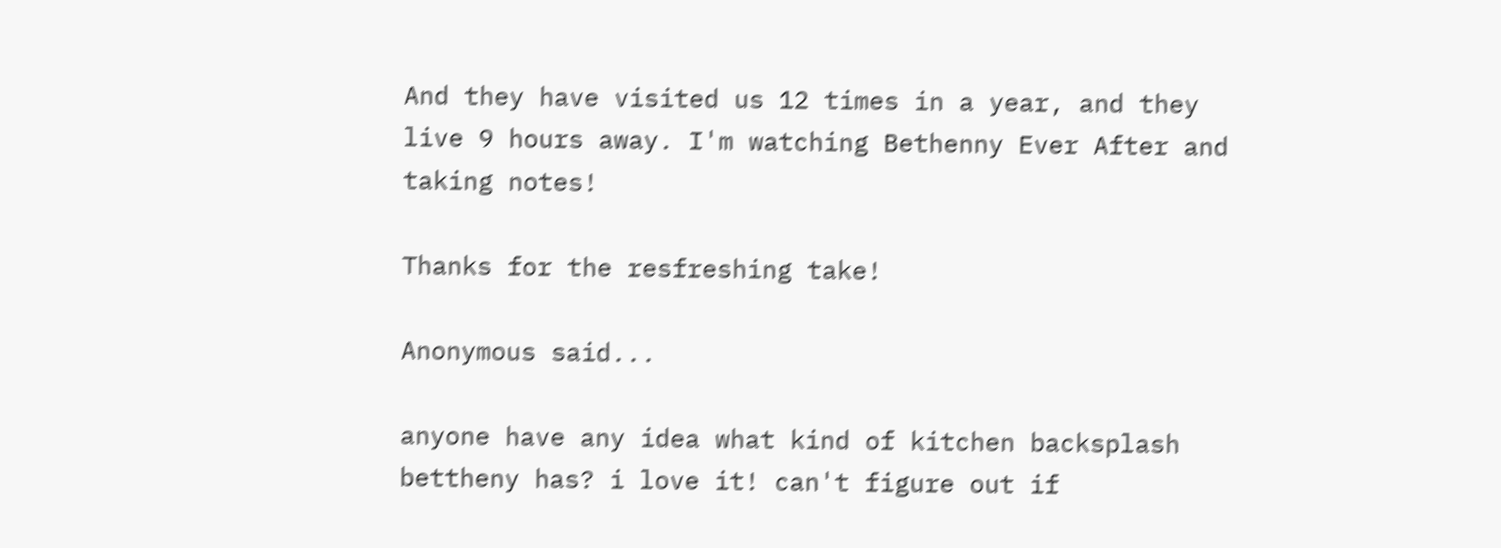And they have visited us 12 times in a year, and they live 9 hours away. I'm watching Bethenny Ever After and taking notes!

Thanks for the resfreshing take!

Anonymous said...

anyone have any idea what kind of kitchen backsplash bettheny has? i love it! can't figure out if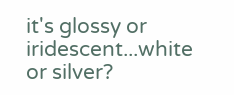it's glossy or iridescent...white or silver?